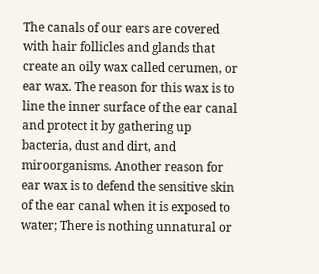The canals of our ears are covered with hair follicles and glands that create an oily wax called cerumen, or ear wax. The reason for this wax is to line the inner surface of the ear canal and protect it by gathering up bacteria, dust and dirt, and miroorganisms. Another reason for ear wax is to defend the sensitive skin of the ear canal when it is exposed to water; There is nothing unnatural or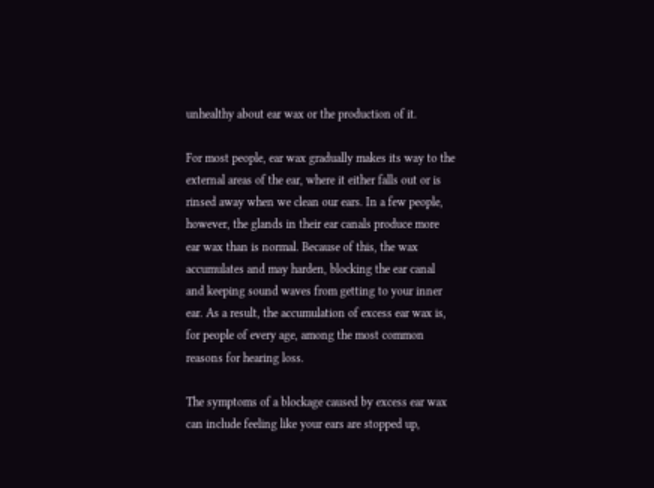unhealthy about ear wax or the production of it.

For most people, ear wax gradually makes its way to the external areas of the ear, where it either falls out or is rinsed away when we clean our ears. In a few people, however, the glands in their ear canals produce more ear wax than is normal. Because of this, the wax accumulates and may harden, blocking the ear canal and keeping sound waves from getting to your inner ear. As a result, the accumulation of excess ear wax is, for people of every age, among the most common reasons for hearing loss.

The symptoms of a blockage caused by excess ear wax can include feeling like your ears are stopped up,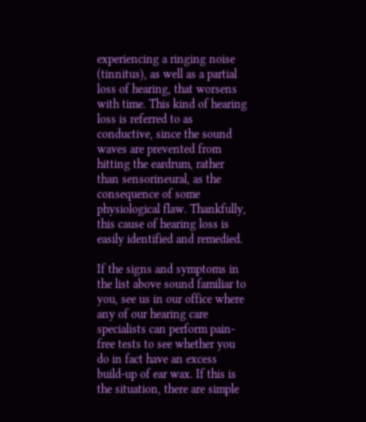experiencing a ringing noise (tinnitus), as well as a partial loss of hearing, that worsens with time. This kind of hearing loss is referred to as conductive, since the sound waves are prevented from hitting the eardrum, rather than sensorineural, as the consequence of some physiological flaw. Thankfully, this cause of hearing loss is easily identified and remedied.

If the signs and symptoms in the list above sound familiar to you, see us in our office where any of our hearing care specialists can perform pain-free tests to see whether you do in fact have an excess build-up of ear wax. If this is the situation, there are simple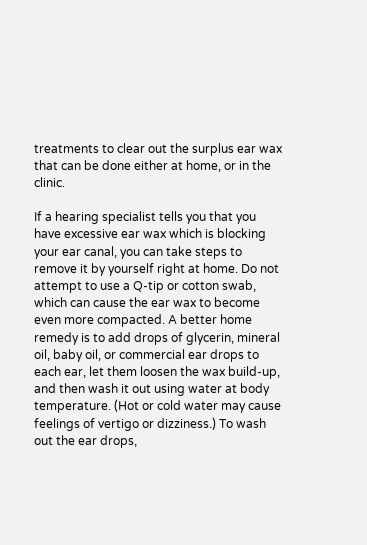treatments to clear out the surplus ear wax that can be done either at home, or in the clinic.

If a hearing specialist tells you that you have excessive ear wax which is blocking your ear canal, you can take steps to remove it by yourself right at home. Do not attempt to use a Q-tip or cotton swab, which can cause the ear wax to become even more compacted. A better home remedy is to add drops of glycerin, mineral oil, baby oil, or commercial ear drops to each ear, let them loosen the wax build-up, and then wash it out using water at body temperature. (Hot or cold water may cause feelings of vertigo or dizziness.) To wash out the ear drops,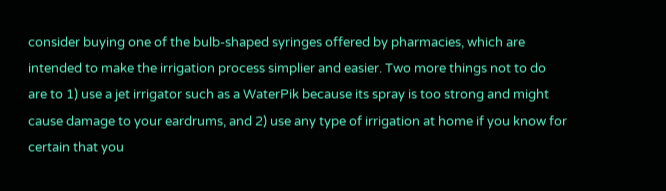consider buying one of the bulb-shaped syringes offered by pharmacies, which are intended to make the irrigation process simplier and easier. Two more things not to do are to 1) use a jet irrigator such as a WaterPik because its spray is too strong and might cause damage to your eardrums, and 2) use any type of irrigation at home if you know for certain that you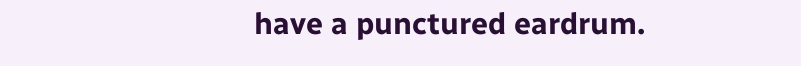have a punctured eardrum.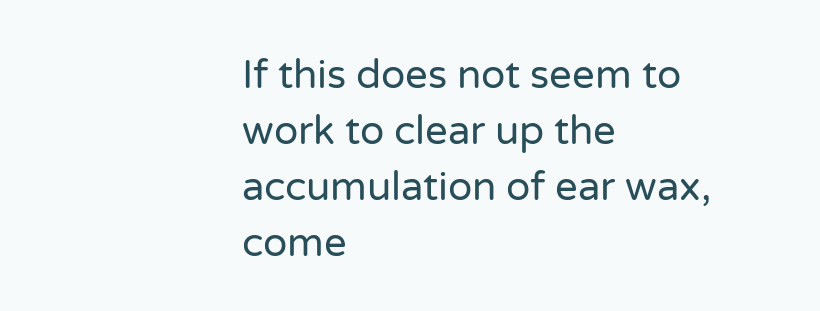If this does not seem to work to clear up the accumulation of ear wax, come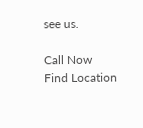see us.

Call Now
Find Location